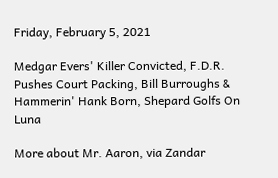Friday, February 5, 2021

Medgar Evers' Killer Convicted, F.D.R. Pushes Court Packing, Bill Burroughs & Hammerin' Hank Born, Shepard Golfs On Luna

More about Mr. Aaron, via Zandar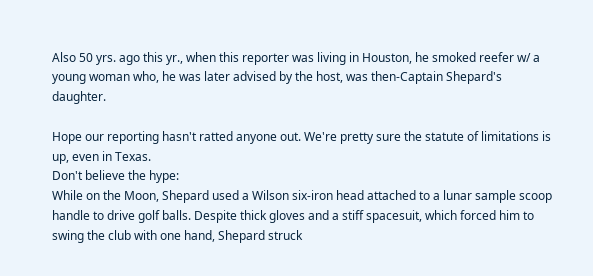Also 50 yrs. ago this yr., when this reporter was living in Houston, he smoked reefer w/ a young woman who, he was later advised by the host, was then-Captain Shepard's daughter.

Hope our reporting hasn't ratted anyone out. We're pretty sure the statute of limitations is up, even in Texas.
Don't believe the hype:
While on the Moon, Shepard used a Wilson six-iron head attached to a lunar sample scoop handle to drive golf balls. Despite thick gloves and a stiff spacesuit, which forced him to swing the club with one hand, Shepard struck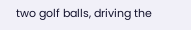two golf balls, driving the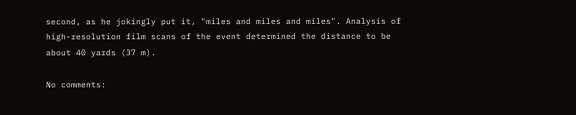second, as he jokingly put it, "miles and miles and miles". Analysis of high-resolution film scans of the event determined the distance to be about 40 yards (37 m).

No comments: